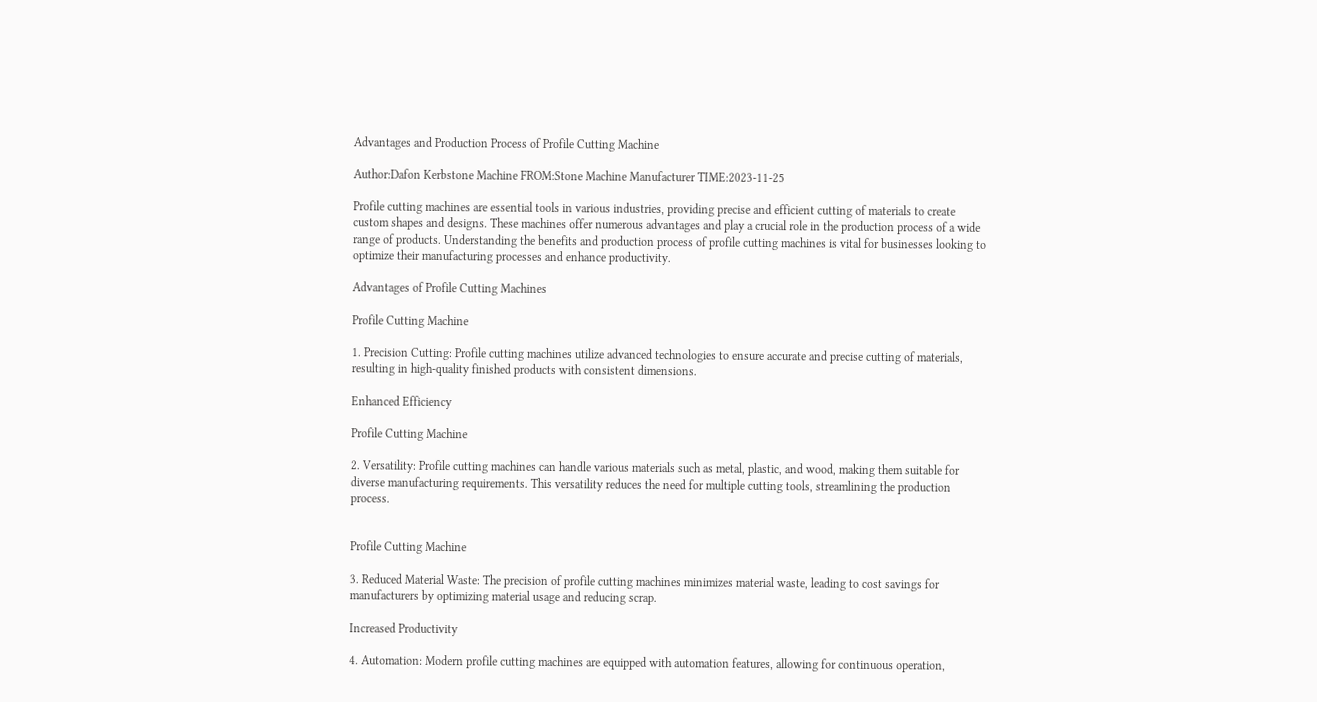Advantages and Production Process of Profile Cutting Machine

Author:Dafon Kerbstone Machine FROM:Stone Machine Manufacturer TIME:2023-11-25

Profile cutting machines are essential tools in various industries, providing precise and efficient cutting of materials to create custom shapes and designs. These machines offer numerous advantages and play a crucial role in the production process of a wide range of products. Understanding the benefits and production process of profile cutting machines is vital for businesses looking to optimize their manufacturing processes and enhance productivity.

Advantages of Profile Cutting Machines

Profile Cutting Machine

1. Precision Cutting: Profile cutting machines utilize advanced technologies to ensure accurate and precise cutting of materials, resulting in high-quality finished products with consistent dimensions.

Enhanced Efficiency

Profile Cutting Machine

2. Versatility: Profile cutting machines can handle various materials such as metal, plastic, and wood, making them suitable for diverse manufacturing requirements. This versatility reduces the need for multiple cutting tools, streamlining the production process.


Profile Cutting Machine

3. Reduced Material Waste: The precision of profile cutting machines minimizes material waste, leading to cost savings for manufacturers by optimizing material usage and reducing scrap.

Increased Productivity

4. Automation: Modern profile cutting machines are equipped with automation features, allowing for continuous operation,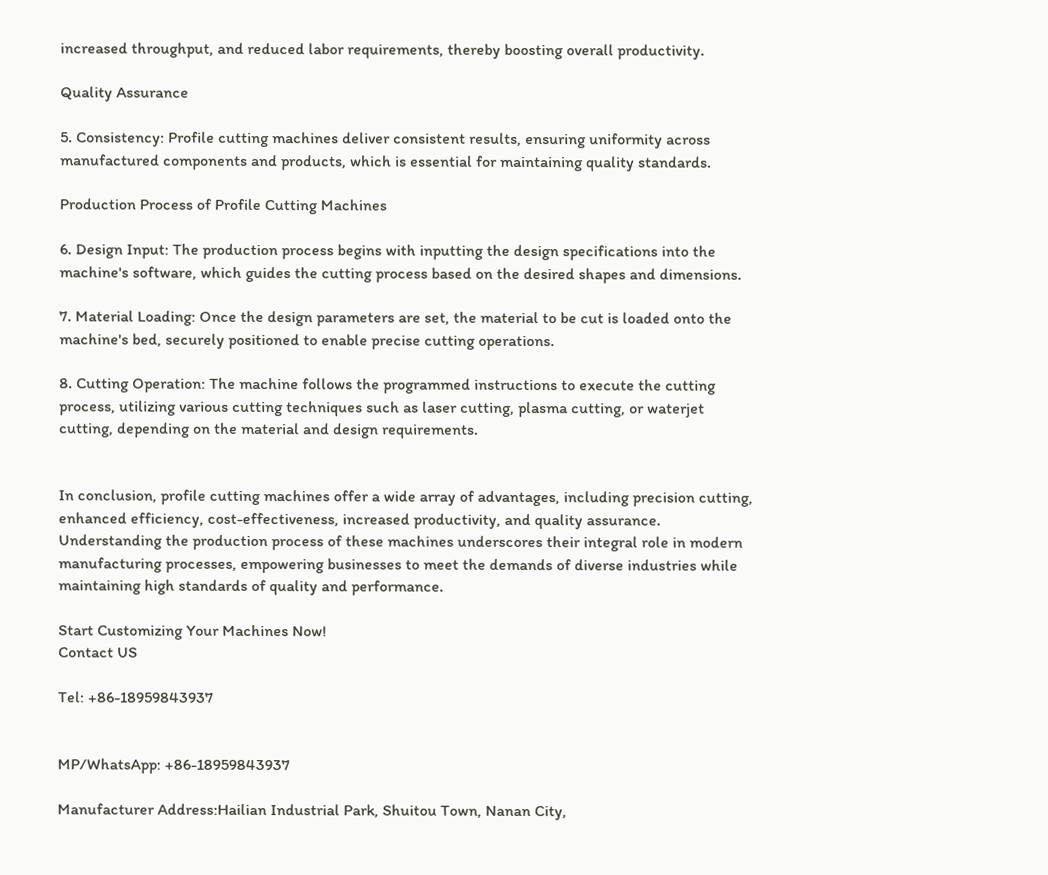increased throughput, and reduced labor requirements, thereby boosting overall productivity.

Quality Assurance

5. Consistency: Profile cutting machines deliver consistent results, ensuring uniformity across manufactured components and products, which is essential for maintaining quality standards.

Production Process of Profile Cutting Machines

6. Design Input: The production process begins with inputting the design specifications into the machine's software, which guides the cutting process based on the desired shapes and dimensions.

7. Material Loading: Once the design parameters are set, the material to be cut is loaded onto the machine's bed, securely positioned to enable precise cutting operations.

8. Cutting Operation: The machine follows the programmed instructions to execute the cutting process, utilizing various cutting techniques such as laser cutting, plasma cutting, or waterjet cutting, depending on the material and design requirements.


In conclusion, profile cutting machines offer a wide array of advantages, including precision cutting, enhanced efficiency, cost-effectiveness, increased productivity, and quality assurance. Understanding the production process of these machines underscores their integral role in modern manufacturing processes, empowering businesses to meet the demands of diverse industries while maintaining high standards of quality and performance.

Start Customizing Your Machines Now!
Contact US

Tel: +86-18959843937


MP/WhatsApp: +86-18959843937

Manufacturer Address:Hailian Industrial Park, Shuitou Town, Nanan City,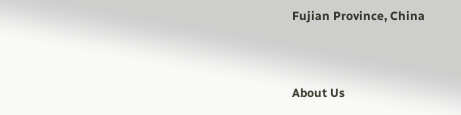Fujian Province, China


About Us